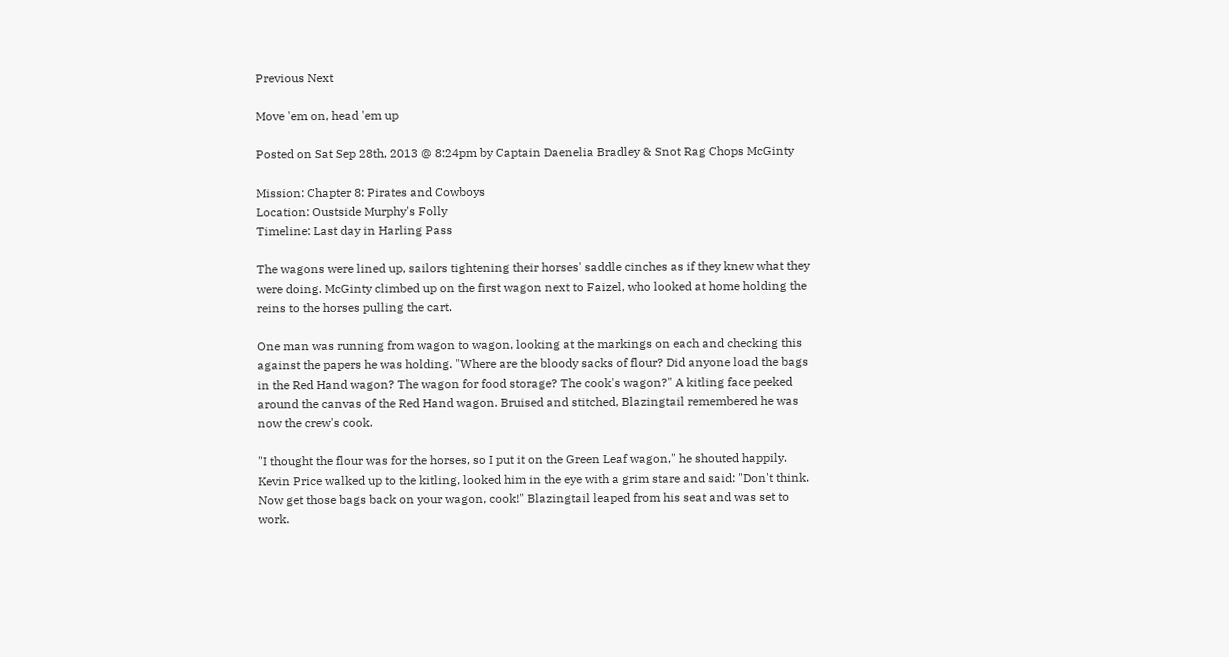Previous Next

Move 'em on, head 'em up

Posted on Sat Sep 28th, 2013 @ 8:24pm by Captain Daenelia Bradley & Snot Rag Chops McGinty

Mission: Chapter 8: Pirates and Cowboys
Location: Oustside Murphy's Folly
Timeline: Last day in Harling Pass

The wagons were lined up, sailors tightening their horses' saddle cinches as if they knew what they were doing. McGinty climbed up on the first wagon next to Faizel, who looked at home holding the reins to the horses pulling the cart.

One man was running from wagon to wagon, looking at the markings on each and checking this against the papers he was holding. "Where are the bloody sacks of flour? Did anyone load the bags in the Red Hand wagon? The wagon for food storage? The cook's wagon?" A kitling face peeked around the canvas of the Red Hand wagon. Bruised and stitched, Blazingtail remembered he was now the crew's cook.

"I thought the flour was for the horses, so I put it on the Green Leaf wagon," he shouted happily. Kevin Price walked up to the kitling, looked him in the eye with a grim stare and said: "Don't think. Now get those bags back on your wagon, cook!" Blazingtail leaped from his seat and was set to work.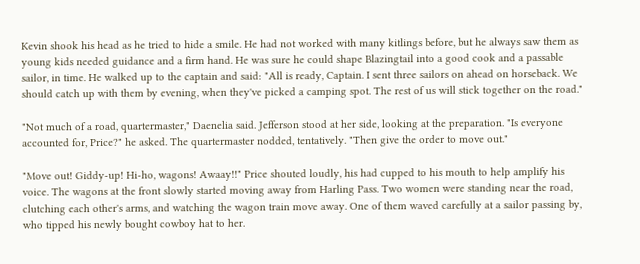Kevin shook his head as he tried to hide a smile. He had not worked with many kitlings before, but he always saw them as young kids needed guidance and a firm hand. He was sure he could shape Blazingtail into a good cook and a passable sailor, in time. He walked up to the captain and said: "All is ready, Captain. I sent three sailors on ahead on horseback. We should catch up with them by evening, when they've picked a camping spot. The rest of us will stick together on the road."

"Not much of a road, quartermaster," Daenelia said. Jefferson stood at her side, looking at the preparation. "Is everyone accounted for, Price?" he asked. The quartermaster nodded, tentatively. "Then give the order to move out."

"Move out! Giddy-up! Hi-ho, wagons! Awaay!!" Price shouted loudly, his had cupped to his mouth to help amplify his voice. The wagons at the front slowly started moving away from Harling Pass. Two women were standing near the road, clutching each other's arms, and watching the wagon train move away. One of them waved carefully at a sailor passing by, who tipped his newly bought cowboy hat to her.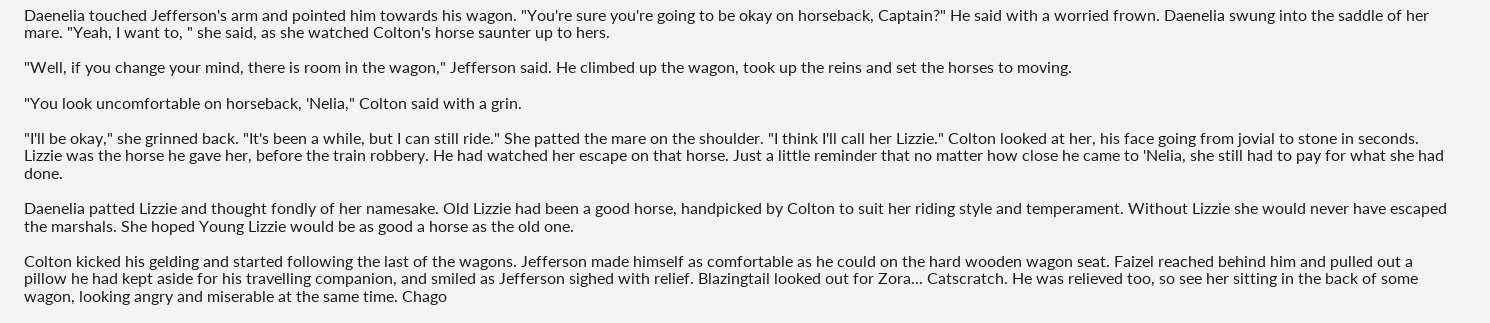Daenelia touched Jefferson's arm and pointed him towards his wagon. "You're sure you're going to be okay on horseback, Captain?" He said with a worried frown. Daenelia swung into the saddle of her mare. "Yeah, I want to, " she said, as she watched Colton's horse saunter up to hers.

"Well, if you change your mind, there is room in the wagon," Jefferson said. He climbed up the wagon, took up the reins and set the horses to moving.

"You look uncomfortable on horseback, 'Nelia," Colton said with a grin.

"I'll be okay," she grinned back. "It's been a while, but I can still ride." She patted the mare on the shoulder. "I think I'll call her Lizzie." Colton looked at her, his face going from jovial to stone in seconds. Lizzie was the horse he gave her, before the train robbery. He had watched her escape on that horse. Just a little reminder that no matter how close he came to 'Nelia, she still had to pay for what she had done.

Daenelia patted Lizzie and thought fondly of her namesake. Old Lizzie had been a good horse, handpicked by Colton to suit her riding style and temperament. Without Lizzie she would never have escaped the marshals. She hoped Young Lizzie would be as good a horse as the old one.

Colton kicked his gelding and started following the last of the wagons. Jefferson made himself as comfortable as he could on the hard wooden wagon seat. Faizel reached behind him and pulled out a pillow he had kept aside for his travelling companion, and smiled as Jefferson sighed with relief. Blazingtail looked out for Zora... Catscratch. He was relieved too, so see her sitting in the back of some wagon, looking angry and miserable at the same time. Chago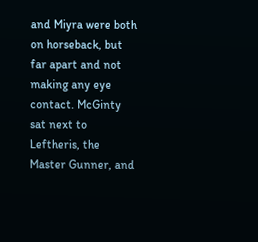and Miyra were both on horseback, but far apart and not making any eye contact. McGinty sat next to Leftheris, the Master Gunner, and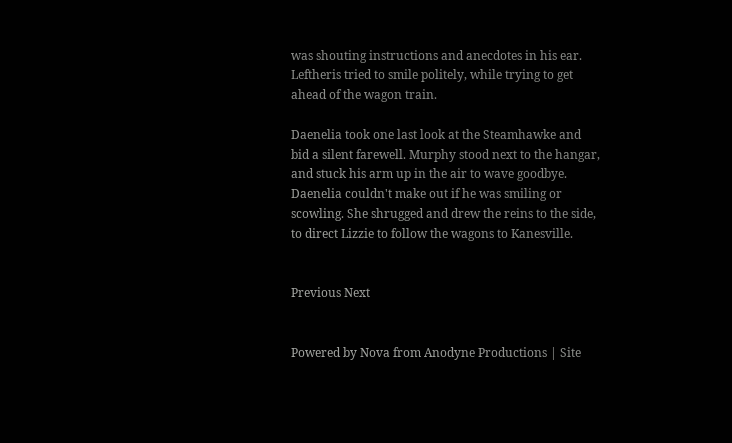was shouting instructions and anecdotes in his ear. Leftheris tried to smile politely, while trying to get ahead of the wagon train.

Daenelia took one last look at the Steamhawke and bid a silent farewell. Murphy stood next to the hangar, and stuck his arm up in the air to wave goodbye. Daenelia couldn't make out if he was smiling or scowling. She shrugged and drew the reins to the side, to direct Lizzie to follow the wagons to Kanesville.


Previous Next


Powered by Nova from Anodyne Productions | Site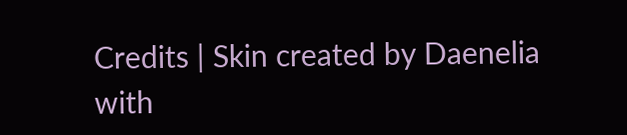Credits | Skin created by Daenelia with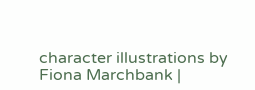character illustrations by Fiona Marchbank |